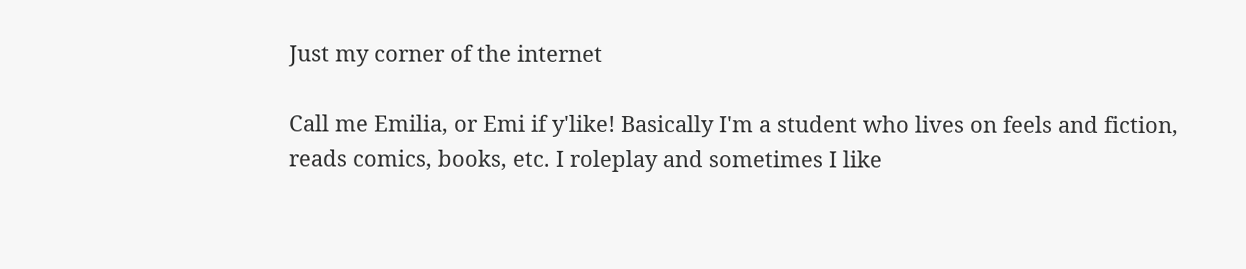Just my corner of the internet

Call me Emilia, or Emi if y'like! Basically I'm a student who lives on feels and fiction, reads comics, books, etc. I roleplay and sometimes I like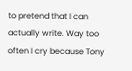to pretend that I can actually write. Way too often I cry because Tony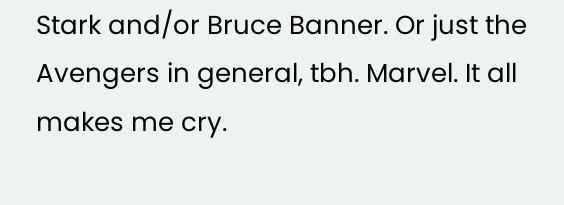Stark and/or Bruce Banner. Or just the Avengers in general, tbh. Marvel. It all makes me cry.